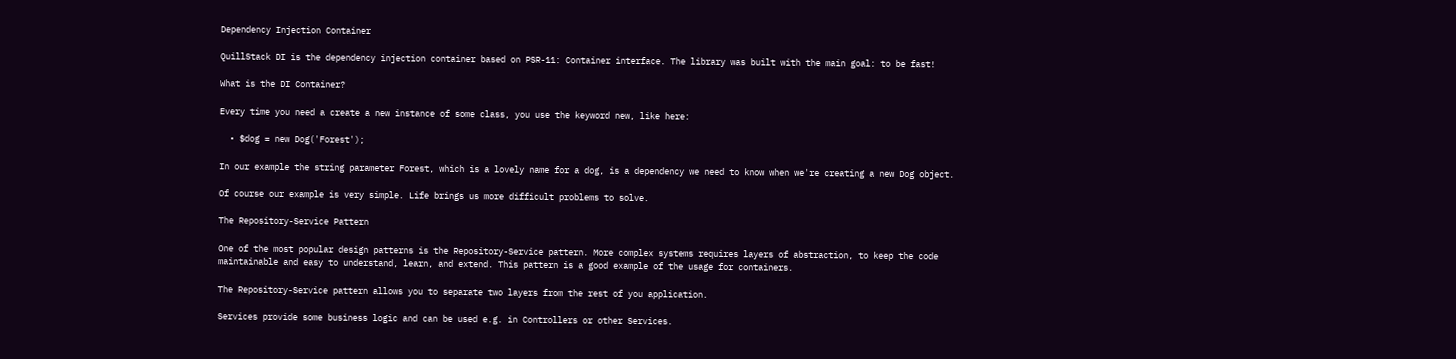Dependency Injection Container

QuillStack DI is the dependency injection container based on PSR-11: Container interface. The library was built with the main goal: to be fast!

What is the DI Container?

Every time you need a create a new instance of some class, you use the keyword new, like here:

  • $dog = new Dog('Forest');

In our example the string parameter Forest, which is a lovely name for a dog, is a dependency we need to know when we're creating a new Dog object.

Of course our example is very simple. Life brings us more difficult problems to solve.

The Repository-Service Pattern

One of the most popular design patterns is the Repository-Service pattern. More complex systems requires layers of abstraction, to keep the code maintainable and easy to understand, learn, and extend. This pattern is a good example of the usage for containers.

The Repository-Service pattern allows you to separate two layers from the rest of you application.

Services provide some business logic and can be used e.g. in Controllers or other Services.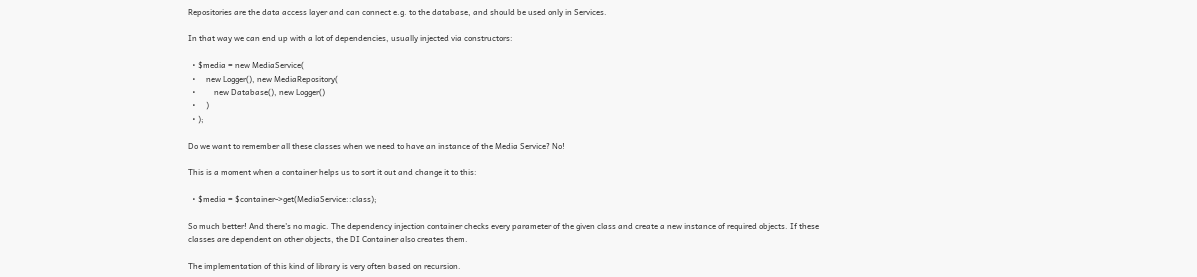Repositories are the data access layer and can connect e.g. to the database, and should be used only in Services.

In that way we can end up with a lot of dependencies, usually injected via constructors:

  • $media = new MediaService(
  •     new Logger(), new MediaRepository(
  •         new Database(), new Logger()
  •     )
  • );

Do we want to remember all these classes when we need to have an instance of the Media Service? No!

This is a moment when a container helps us to sort it out and change it to this:

  • $media = $container->get(MediaService::class);

So much better! And there's no magic. The dependency injection container checks every parameter of the given class and create a new instance of required objects. If these classes are dependent on other objects, the DI Container also creates them.

The implementation of this kind of library is very often based on recursion.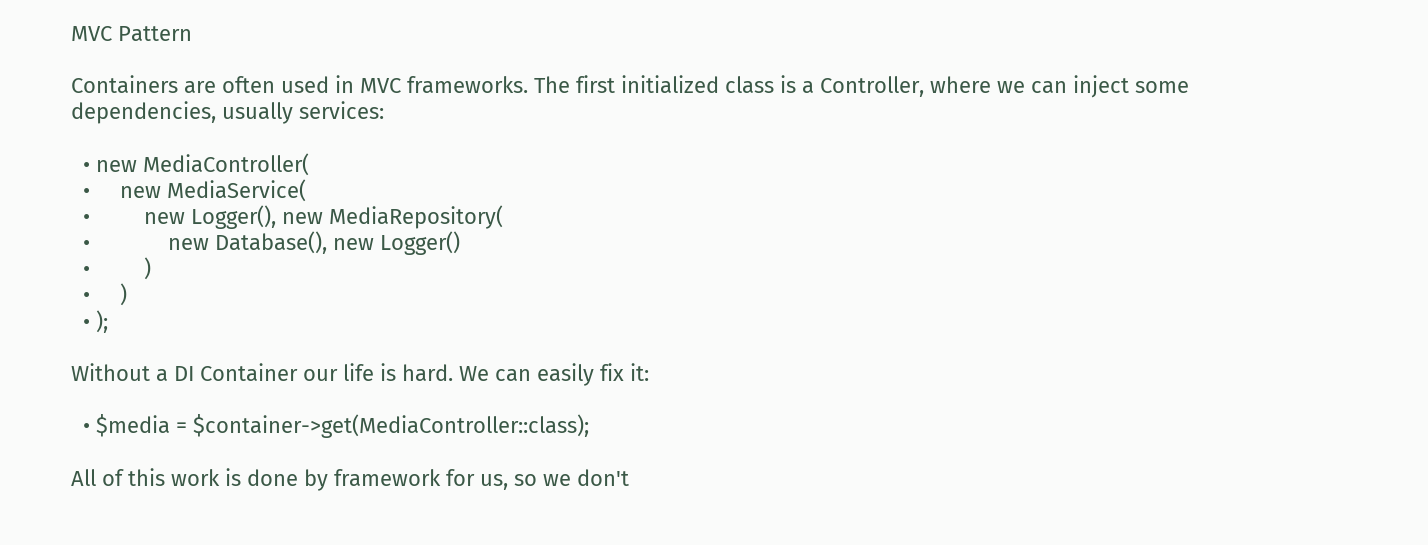MVC Pattern

Containers are often used in MVC frameworks. The first initialized class is a Controller, where we can inject some dependencies, usually services:

  • new MediaController(
  •     new MediaService(
  •         new Logger(), new MediaRepository(
  •             new Database(), new Logger()
  •         )
  •     )
  • );

Without a DI Container our life is hard. We can easily fix it:

  • $media = $container->get(MediaController::class);

All of this work is done by framework for us, so we don't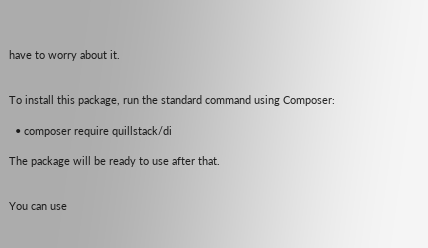have to worry about it.


To install this package, run the standard command using Composer:

  • composer require quillstack/di

The package will be ready to use after that.


You can use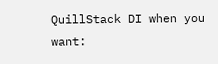QuillStack DI when you want: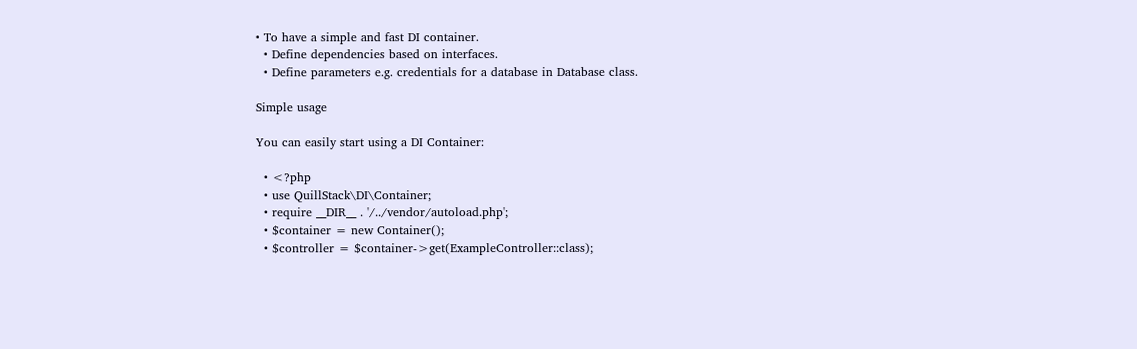• To have a simple and fast DI container.
  • Define dependencies based on interfaces.
  • Define parameters e.g. credentials for a database in Database class.

Simple usage

You can easily start using a DI Container:

  • <?php
  • use QuillStack\DI\Container;
  • require __DIR__ . '/../vendor/autoload.php';
  • $container = new Container();
  • $controller = $container->get(ExampleController::class);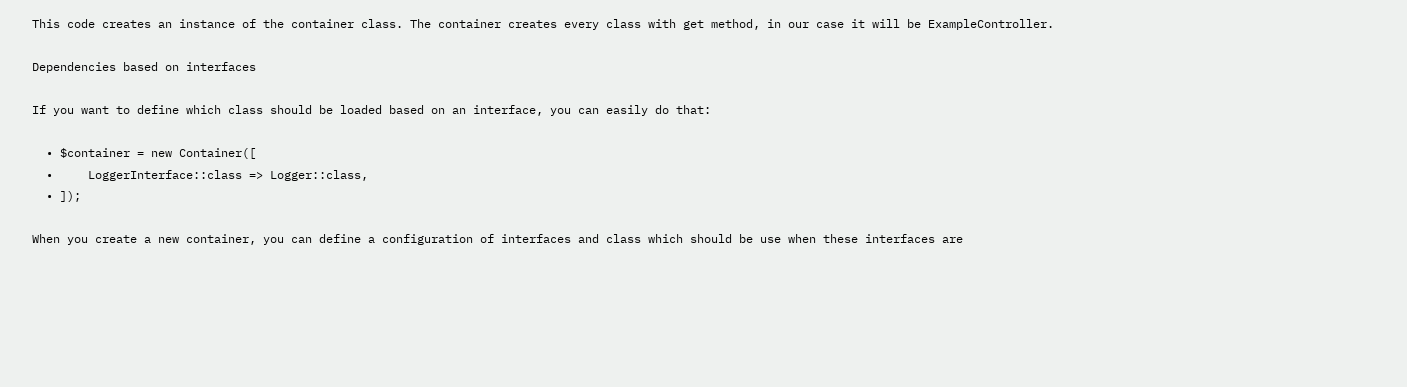This code creates an instance of the container class. The container creates every class with get method, in our case it will be ExampleController.

Dependencies based on interfaces

If you want to define which class should be loaded based on an interface, you can easily do that:

  • $container = new Container([
  •     LoggerInterface::class => Logger::class,
  • ]);

When you create a new container, you can define a configuration of interfaces and class which should be use when these interfaces are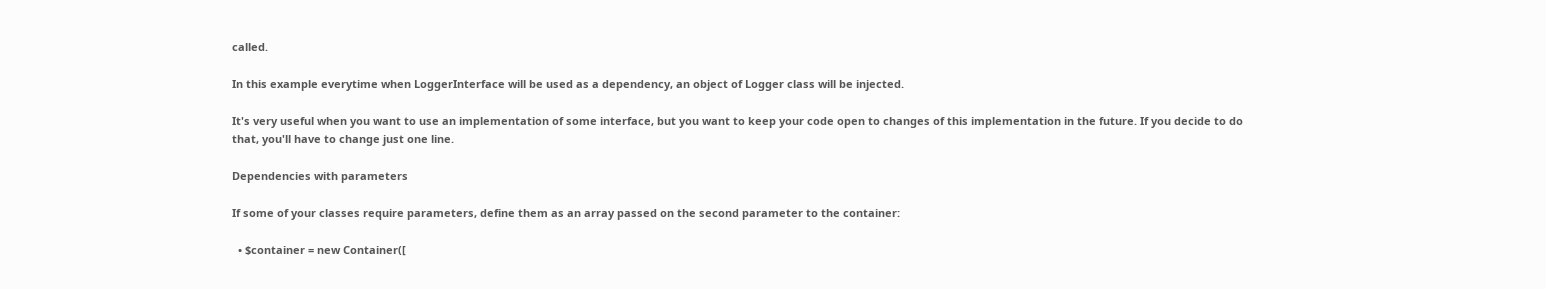called.

In this example everytime when LoggerInterface will be used as a dependency, an object of Logger class will be injected.

It's very useful when you want to use an implementation of some interface, but you want to keep your code open to changes of this implementation in the future. If you decide to do that, you'll have to change just one line.

Dependencies with parameters

If some of your classes require parameters, define them as an array passed on the second parameter to the container:

  • $container = new Container([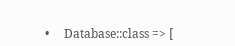•     Database::class => [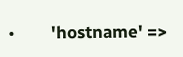•         'hostname' =>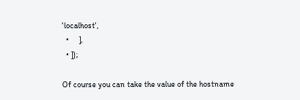'localhost',
  •     ],
  • ]);

Of course you can take the value of the hostname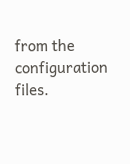from the configuration files.